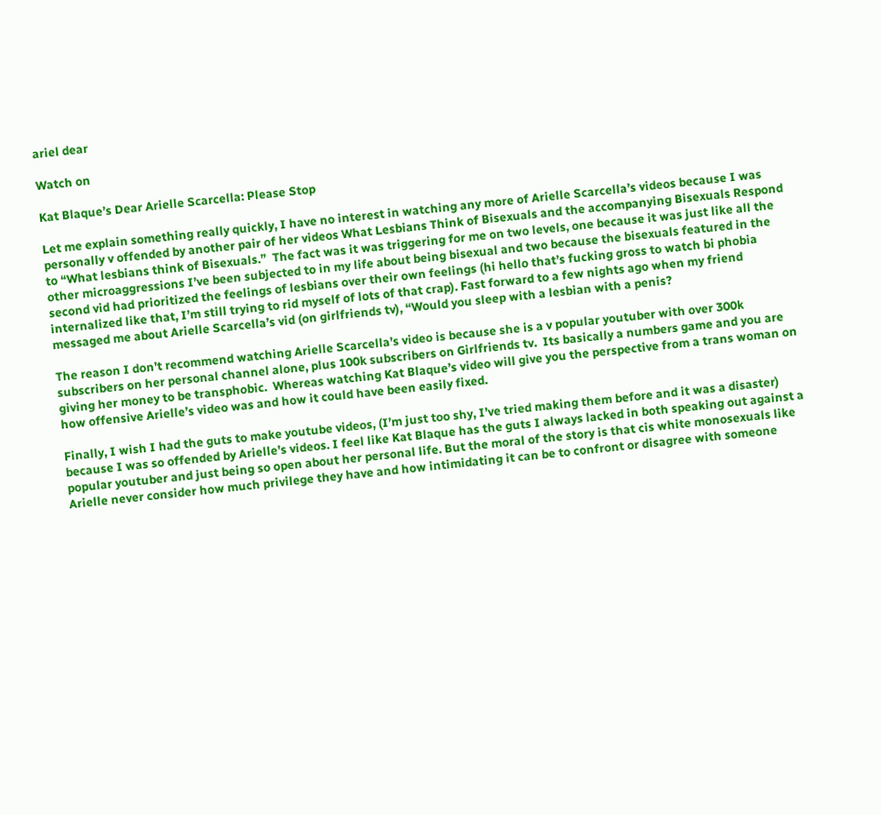ariel dear

Watch on

Kat Blaque’s Dear Arielle Scarcella: Please Stop

Let me explain something really quickly, I have no interest in watching any more of Arielle Scarcella’s videos because I was personally v offended by another pair of her videos What Lesbians Think of Bisexuals and the accompanying Bisexuals Respond to “What lesbians think of Bisexuals.”  The fact was it was triggering for me on two levels, one because it was just like all the other microaggressions I’ve been subjected to in my life about being bisexual and two because the bisexuals featured in the second vid had prioritized the feelings of lesbians over their own feelings (hi hello that’s fucking gross to watch bi phobia internalized like that, I’m still trying to rid myself of lots of that crap). Fast forward to a few nights ago when my friend messaged me about Arielle Scarcella’s vid (on girlfriends tv), “Would you sleep with a lesbian with a penis?

The reason I don’t recommend watching Arielle Scarcella’s video is because she is a v popular youtuber with over 300k subscribers on her personal channel alone, plus 100k subscribers on Girlfriends tv.  Its basically a numbers game and you are giving her money to be transphobic.  Whereas watching Kat Blaque’s video will give you the perspective from a trans woman on how offensive Arielle’s video was and how it could have been easily fixed.

Finally, I wish I had the guts to make youtube videos, (I’m just too shy, I’ve tried making them before and it was a disaster) because I was so offended by Arielle’s videos. I feel like Kat Blaque has the guts I always lacked in both speaking out against a popular youtuber and just being so open about her personal life. But the moral of the story is that cis white monosexuals like Arielle never consider how much privilege they have and how intimidating it can be to confront or disagree with someone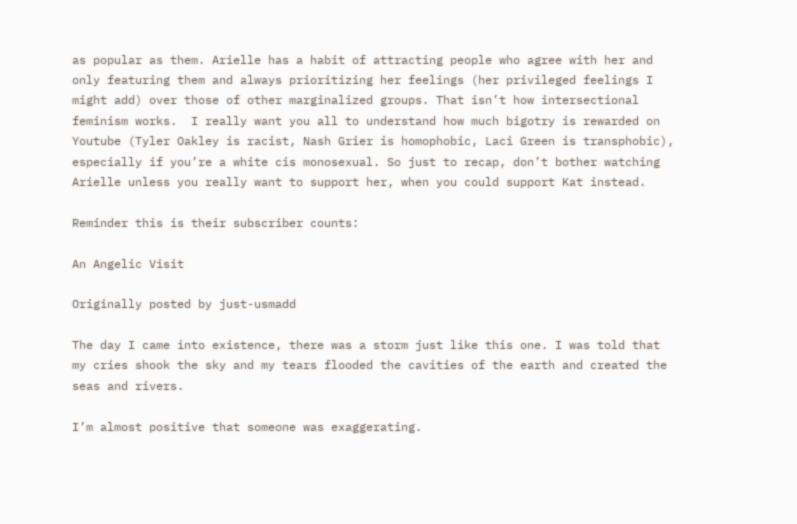as popular as them. Arielle has a habit of attracting people who agree with her and only featuring them and always prioritizing her feelings (her privileged feelings I might add) over those of other marginalized groups. That isn’t how intersectional feminism works.  I really want you all to understand how much bigotry is rewarded on Youtube (Tyler Oakley is racist, Nash Grier is homophobic, Laci Green is transphobic), especially if you’re a white cis monosexual. So just to recap, don’t bother watching Arielle unless you really want to support her, when you could support Kat instead.

Reminder this is their subscriber counts:

An Angelic Visit

Originally posted by just-usmadd

The day I came into existence, there was a storm just like this one. I was told that my cries shook the sky and my tears flooded the cavities of the earth and created the seas and rivers.

I’m almost positive that someone was exaggerating.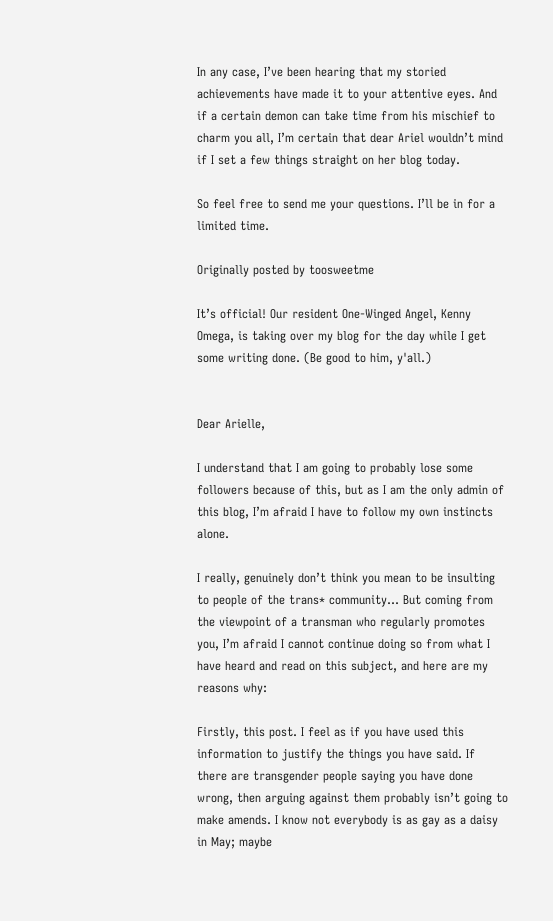In any case, I’ve been hearing that my storied achievements have made it to your attentive eyes. And if a certain demon can take time from his mischief to charm you all, I’m certain that dear Ariel wouldn’t mind if I set a few things straight on her blog today.

So feel free to send me your questions. I’ll be in for a limited time.

Originally posted by toosweetme

It’s official! Our resident One-Winged Angel, Kenny Omega, is taking over my blog for the day while I get some writing done. (Be good to him, y'all.)


Dear Arielle,

I understand that I am going to probably lose some followers because of this, but as I am the only admin of this blog, I’m afraid I have to follow my own instincts alone.

I really, genuinely don’t think you mean to be insulting to people of the trans* community… But coming from the viewpoint of a transman who regularly promotes you, I’m afraid I cannot continue doing so from what I have heard and read on this subject, and here are my reasons why:

Firstly, this post. I feel as if you have used this information to justify the things you have said. If there are transgender people saying you have done wrong, then arguing against them probably isn’t going to make amends. I know not everybody is as gay as a daisy in May; maybe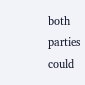both parties could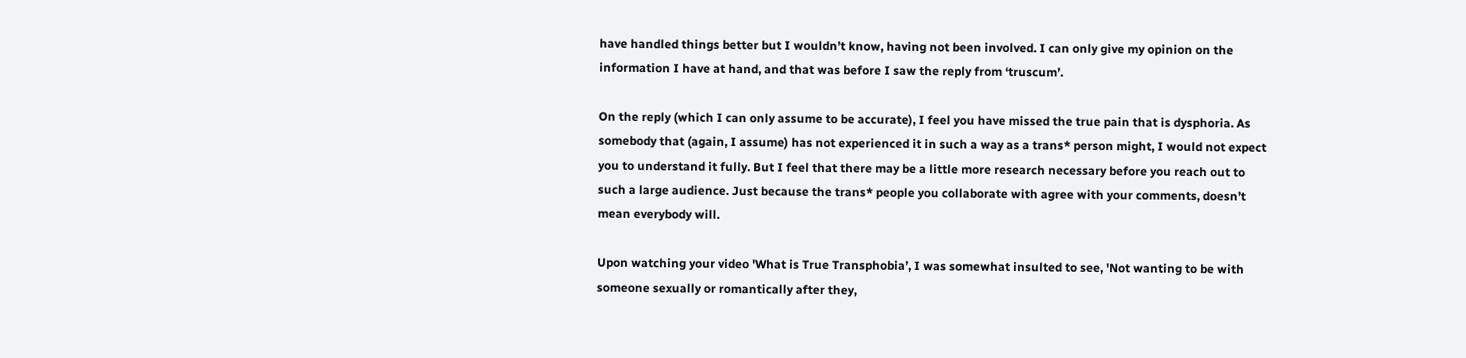have handled things better but I wouldn’t know, having not been involved. I can only give my opinion on the information I have at hand, and that was before I saw the reply from ‘truscum’.

On the reply (which I can only assume to be accurate), I feel you have missed the true pain that is dysphoria. As somebody that (again, I assume) has not experienced it in such a way as a trans* person might, I would not expect you to understand it fully. But I feel that there may be a little more research necessary before you reach out to such a large audience. Just because the trans* people you collaborate with agree with your comments, doesn’t mean everybody will.

Upon watching your video 'What is True Transphobia’, I was somewhat insulted to see, 'Not wanting to be with someone sexually or romantically after they,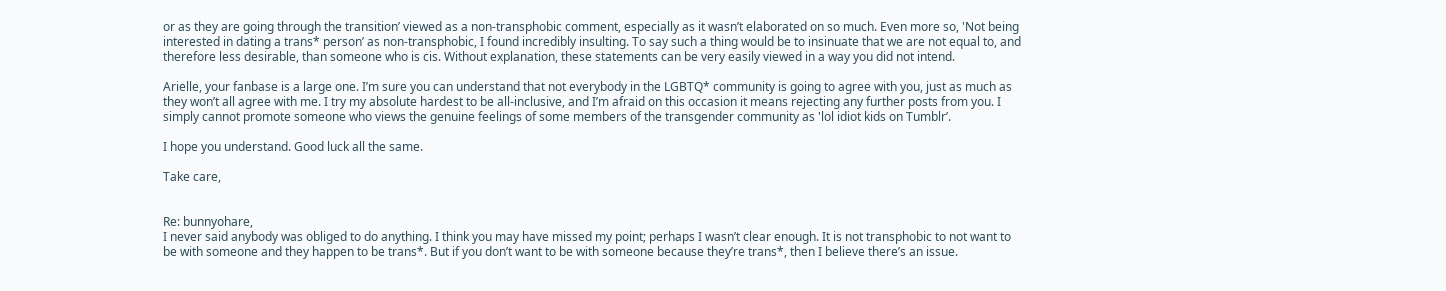or as they are going through the transition’ viewed as a non-transphobic comment, especially as it wasn’t elaborated on so much. Even more so, 'Not being interested in dating a trans* person’ as non-transphobic, I found incredibly insulting. To say such a thing would be to insinuate that we are not equal to, and therefore less desirable, than someone who is cis. Without explanation, these statements can be very easily viewed in a way you did not intend.

Arielle, your fanbase is a large one. I’m sure you can understand that not everybody in the LGBTQ* community is going to agree with you, just as much as they won’t all agree with me. I try my absolute hardest to be all-inclusive, and I’m afraid on this occasion it means rejecting any further posts from you. I simply cannot promote someone who views the genuine feelings of some members of the transgender community as 'lol idiot kids on Tumblr’.

I hope you understand. Good luck all the same.

Take care,


Re: bunnyohare,
I never said anybody was obliged to do anything. I think you may have missed my point; perhaps I wasn’t clear enough. It is not transphobic to not want to be with someone and they happen to be trans*. But if you don’t want to be with someone because they’re trans*, then I believe there’s an issue.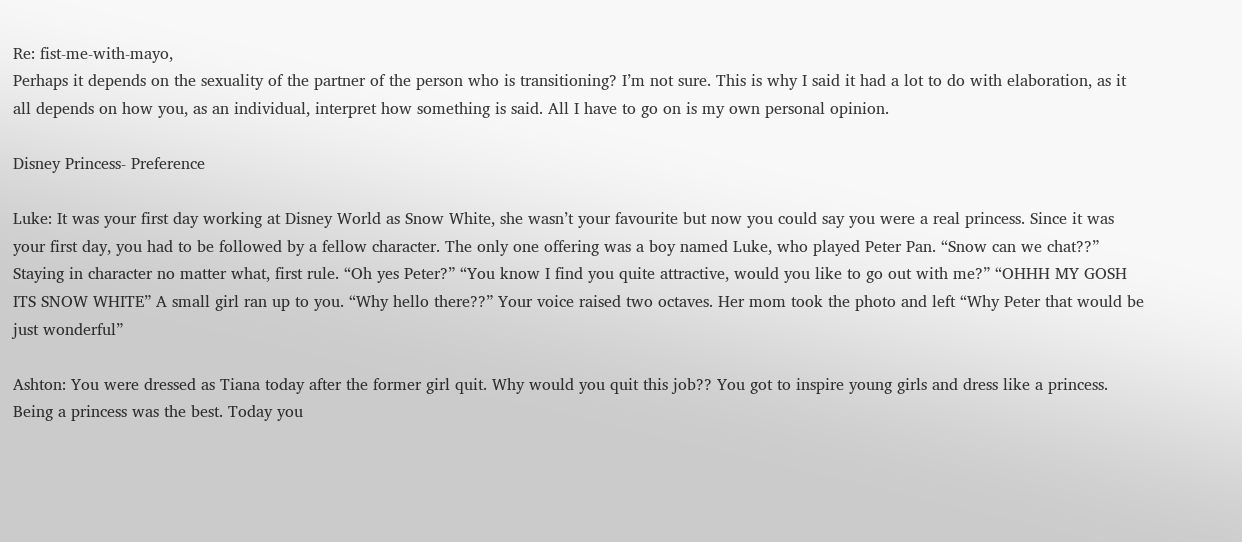Re: fist-me-with-mayo,
Perhaps it depends on the sexuality of the partner of the person who is transitioning? I’m not sure. This is why I said it had a lot to do with elaboration, as it all depends on how you, as an individual, interpret how something is said. All I have to go on is my own personal opinion.

Disney Princess- Preference

Luke: It was your first day working at Disney World as Snow White, she wasn’t your favourite but now you could say you were a real princess. Since it was your first day, you had to be followed by a fellow character. The only one offering was a boy named Luke, who played Peter Pan. “Snow can we chat??” Staying in character no matter what, first rule. “Oh yes Peter?” “You know I find you quite attractive, would you like to go out with me?” “OHHH MY GOSH ITS SNOW WHITE” A small girl ran up to you. “Why hello there??” Your voice raised two octaves. Her mom took the photo and left “Why Peter that would be just wonderful”

Ashton: You were dressed as Tiana today after the former girl quit. Why would you quit this job?? You got to inspire young girls and dress like a princess. Being a princess was the best. Today you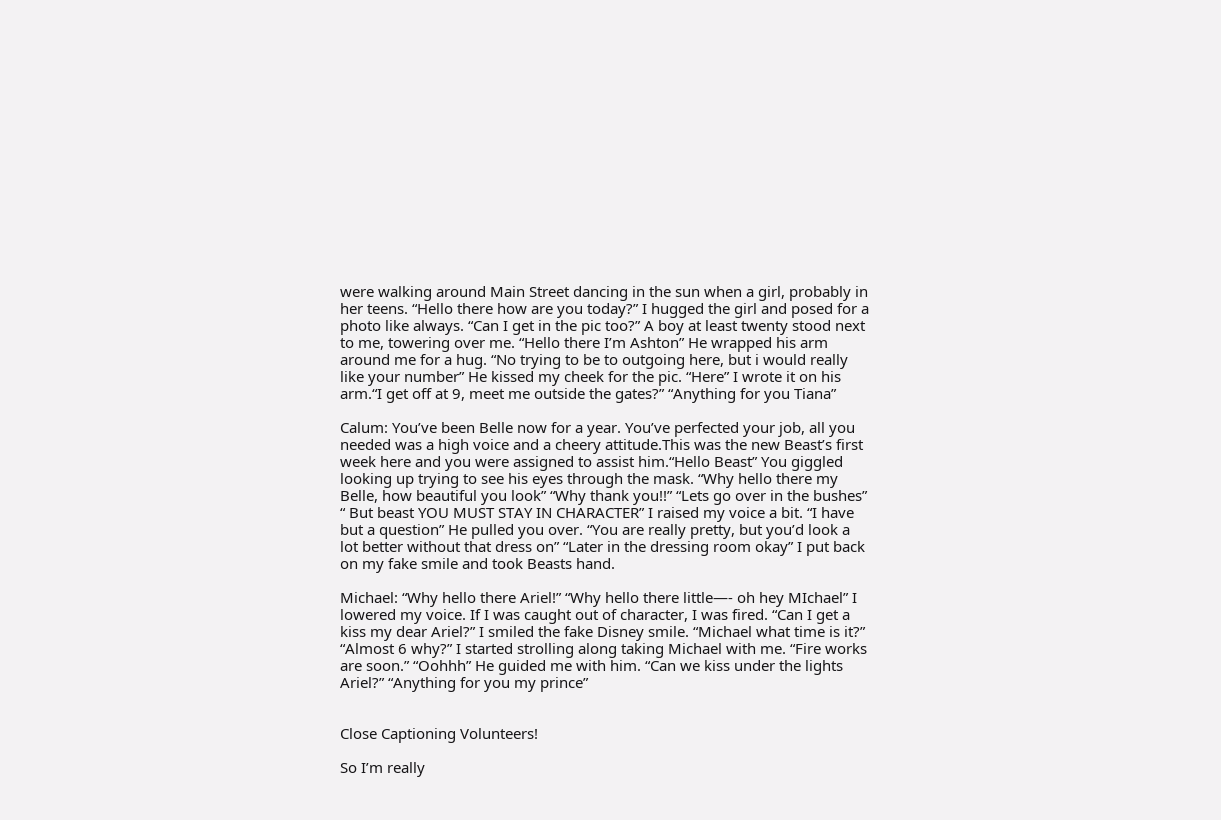were walking around Main Street dancing in the sun when a girl, probably in her teens. “Hello there how are you today?” I hugged the girl and posed for a photo like always. “Can I get in the pic too?” A boy at least twenty stood next to me, towering over me. “Hello there I’m Ashton” He wrapped his arm around me for a hug. “No trying to be to outgoing here, but i would really like your number” He kissed my cheek for the pic. “Here” I wrote it on his arm.“I get off at 9, meet me outside the gates?” “Anything for you Tiana”

Calum: You’ve been Belle now for a year. You’ve perfected your job, all you needed was a high voice and a cheery attitude.This was the new Beast’s first week here and you were assigned to assist him.“Hello Beast” You giggled looking up trying to see his eyes through the mask. “Why hello there my Belle, how beautiful you look” “Why thank you!!” “Lets go over in the bushes” “ But beast YOU MUST STAY IN CHARACTER” I raised my voice a bit. “I have but a question” He pulled you over. “You are really pretty, but you’d look a lot better without that dress on” “Later in the dressing room okay” I put back on my fake smile and took Beasts hand.

Michael: “Why hello there Ariel!” “Why hello there little—- oh hey MIchael” I lowered my voice. If I was caught out of character, I was fired. “Can I get a kiss my dear Ariel?” I smiled the fake Disney smile. “Michael what time is it?” “Almost 6 why?” I started strolling along taking Michael with me. “Fire works are soon.” “Oohhh” He guided me with him. “Can we kiss under the lights Ariel?” “Anything for you my prince”


Close Captioning Volunteers!

So I’m really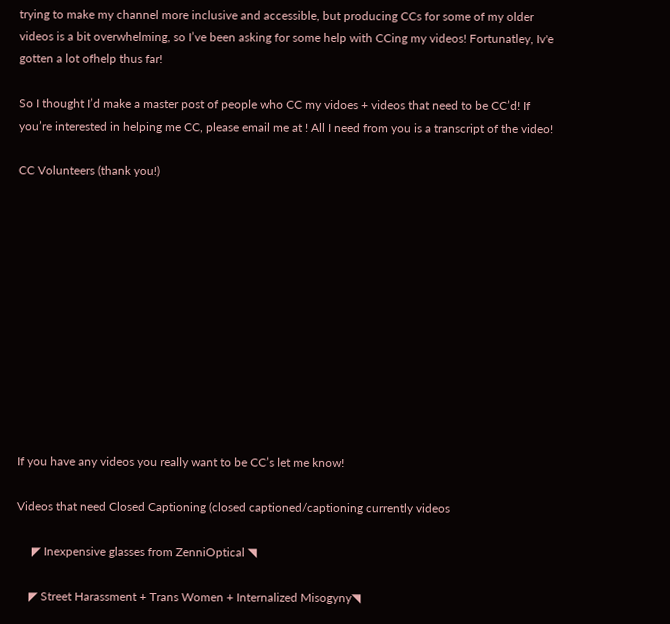trying to make my channel more inclusive and accessible, but producing CCs for some of my older videos is a bit overwhelming, so I’ve been asking for some help with CCing my videos! Fortunatley, Iv'e gotten a lot ofhelp thus far!

So I thought I’d make a master post of people who CC my vidoes + videos that need to be CC’d! If you’re interested in helping me CC, please email me at ! All I need from you is a transcript of the video!

CC Volunteers (thank you!)












If you have any videos you really want to be CC’s let me know!

Videos that need Closed Captioning (closed captioned/captioning currently videos

     ◤ Inexpensive glasses from ZenniOptical ◥

    ◤ Street Harassment + Trans Women + Internalized Misogyny◥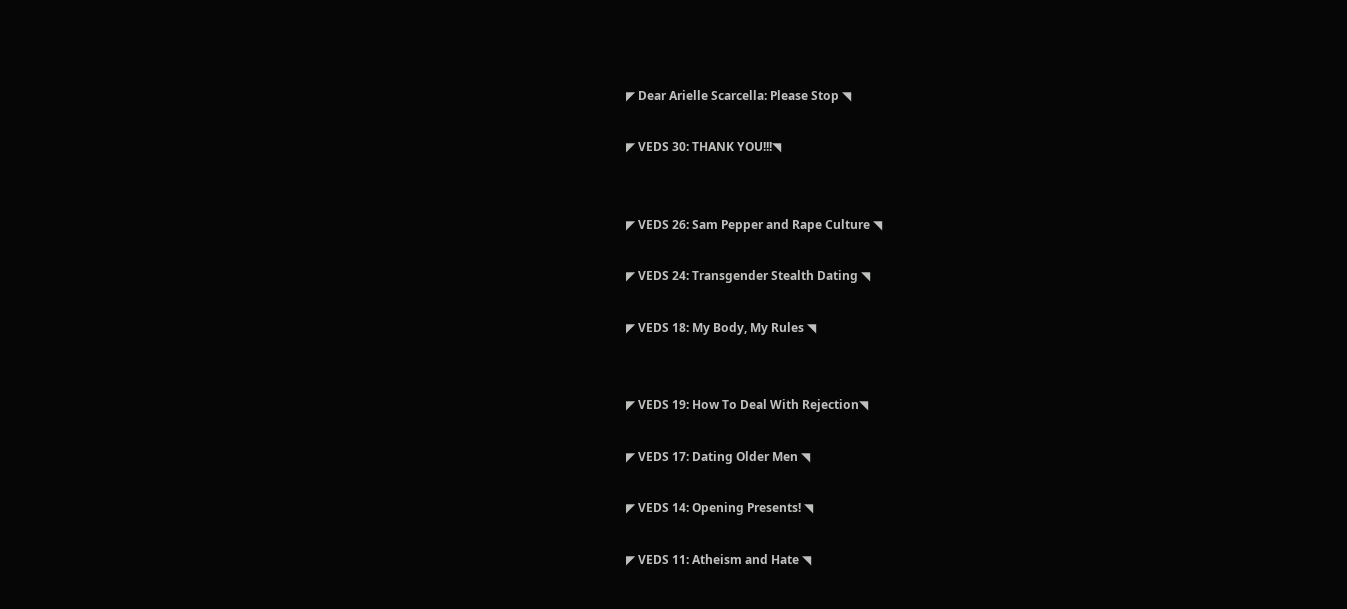◤ Dear Arielle Scarcella: Please Stop ◥

◤ VEDS 30: THANK YOU!!!◥


◤ VEDS 26: Sam Pepper and Rape Culture ◥

◤ VEDS 24: Transgender Stealth Dating ◥

◤ VEDS 18: My Body, My Rules ◥


◤ VEDS 19: How To Deal With Rejection◥

◤ VEDS 17: Dating Older Men ◥

◤ VEDS 14: Opening Presents! ◥

◤ VEDS 11: Atheism and Hate ◥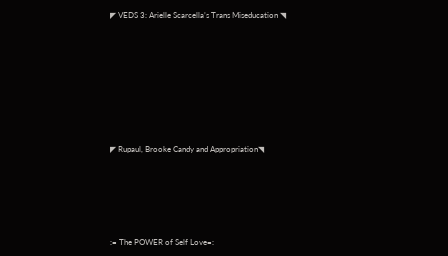◤ VEDS 3: Arielle Scarcella’s Trans Miseducation ◥









◤ Rupaul, Brooke Candy and Appropriation◥






:= The POWER of Self Love=: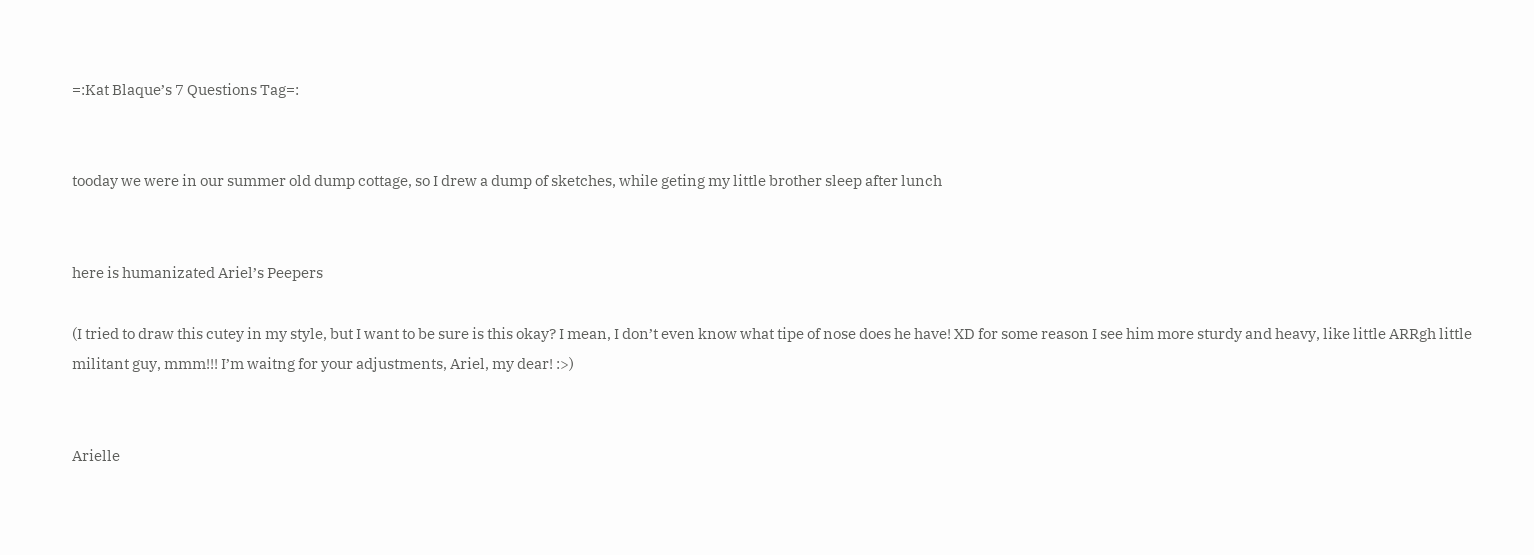=:Kat Blaque’s 7 Questions Tag=:


tooday we were in our summer old dump cottage, so I drew a dump of sketches, while geting my little brother sleep after lunch


here is humanizated Ariel’s Peepers

(I tried to draw this cutey in my style, but I want to be sure is this okay? I mean, I don’t even know what tipe of nose does he have! XD for some reason I see him more sturdy and heavy, like little ARRgh little militant guy, mmm!!! I’m waitng for your adjustments, Ariel, my dear! :>)


Arielle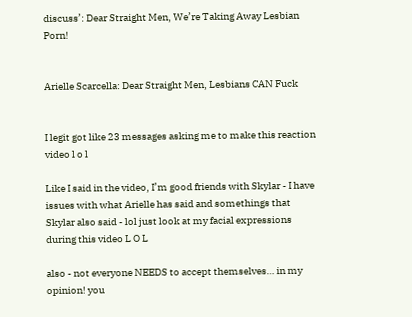discuss’: Dear Straight Men, We’re Taking Away Lesbian Porn!


Arielle Scarcella: Dear Straight Men, Lesbians CAN Fuck


I legit got like 23 messages asking me to make this reaction video l o l

Like I said in the video, I’m good friends with Skylar - I have issues with what Arielle has said and somethings that Skylar also said - lol just look at my facial expressions during this video L O L

also - not everyone NEEDS to accept themselves… in my opinion! you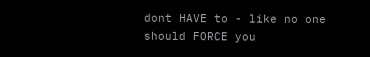dont HAVE to - like no one should FORCE you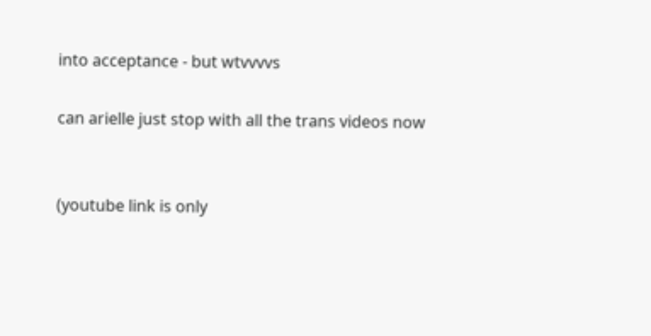into acceptance - but wtvvvvs

can arielle just stop with all the trans videos now


(youtube link is only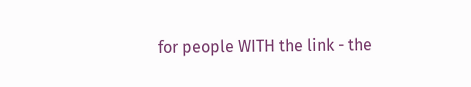for people WITH the link - the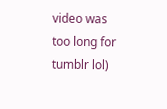video was too long for tumblr lol)